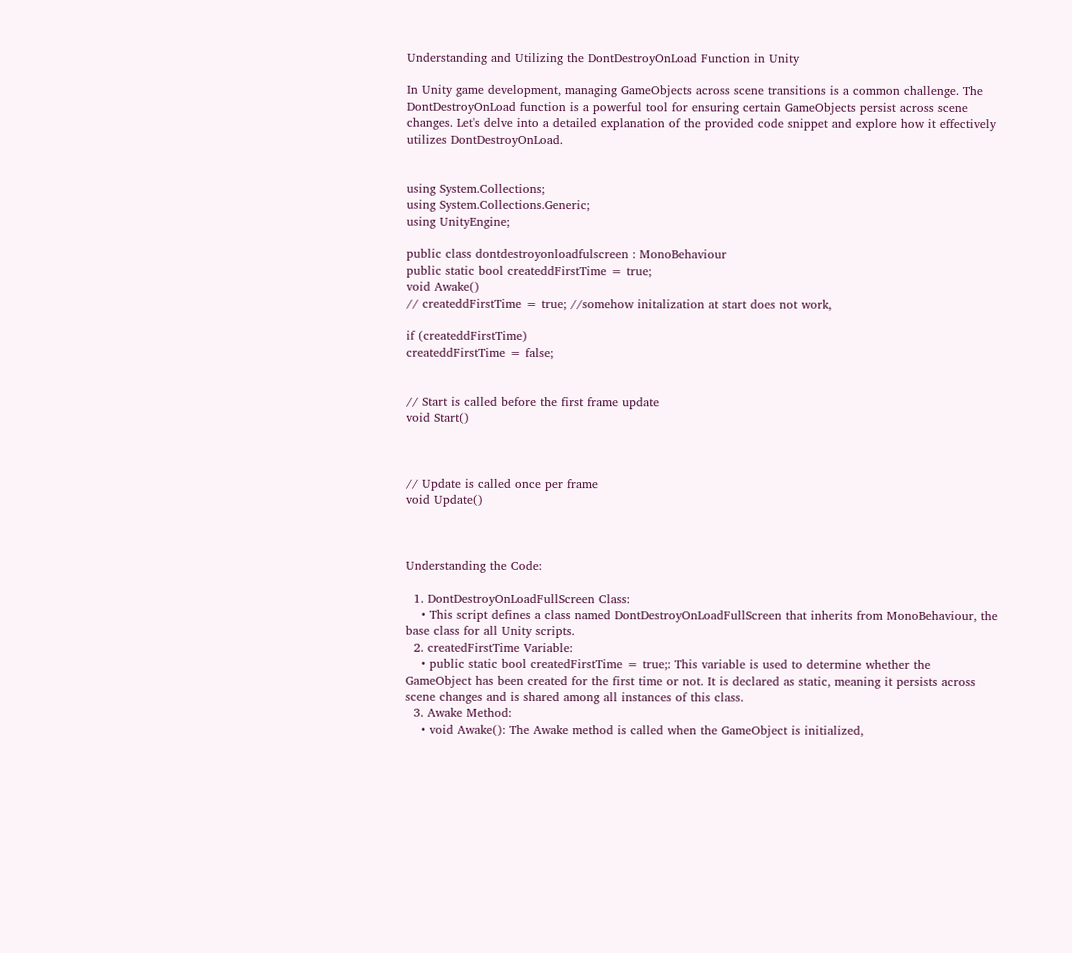Understanding and Utilizing the DontDestroyOnLoad Function in Unity

In Unity game development, managing GameObjects across scene transitions is a common challenge. The DontDestroyOnLoad function is a powerful tool for ensuring certain GameObjects persist across scene changes. Let's delve into a detailed explanation of the provided code snippet and explore how it effectively utilizes DontDestroyOnLoad.


using System.Collections;
using System.Collections.Generic;
using UnityEngine;

public class dontdestroyonloadfulscreen : MonoBehaviour
public static bool createddFirstTime = true;
void Awake()
// createddFirstTime = true; //somehow initalization at start does not work,

if (createddFirstTime)
createddFirstTime = false;


// Start is called before the first frame update
void Start()



// Update is called once per frame
void Update()



Understanding the Code:

  1. DontDestroyOnLoadFullScreen Class:
    • This script defines a class named DontDestroyOnLoadFullScreen that inherits from MonoBehaviour, the base class for all Unity scripts.
  2. createdFirstTime Variable:
    • public static bool createdFirstTime = true;: This variable is used to determine whether the GameObject has been created for the first time or not. It is declared as static, meaning it persists across scene changes and is shared among all instances of this class.
  3. Awake Method:
    • void Awake(): The Awake method is called when the GameObject is initialized,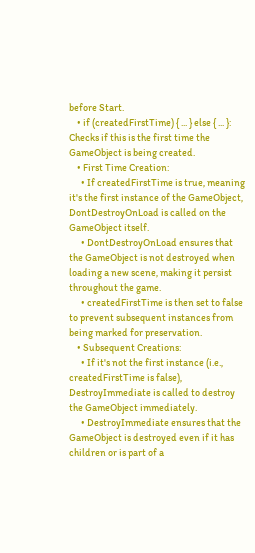before Start.
    • if (createdFirstTime) { ... } else { ... }: Checks if this is the first time the GameObject is being created.
    • First Time Creation:
      • If createdFirstTime is true, meaning it's the first instance of the GameObject, DontDestroyOnLoad is called on the GameObject itself.
      • DontDestroyOnLoad ensures that the GameObject is not destroyed when loading a new scene, making it persist throughout the game.
      • createdFirstTime is then set to false to prevent subsequent instances from being marked for preservation.
    • Subsequent Creations:
      • If it's not the first instance (i.e., createdFirstTime is false), DestroyImmediate is called to destroy the GameObject immediately.
      • DestroyImmediate ensures that the GameObject is destroyed even if it has children or is part of a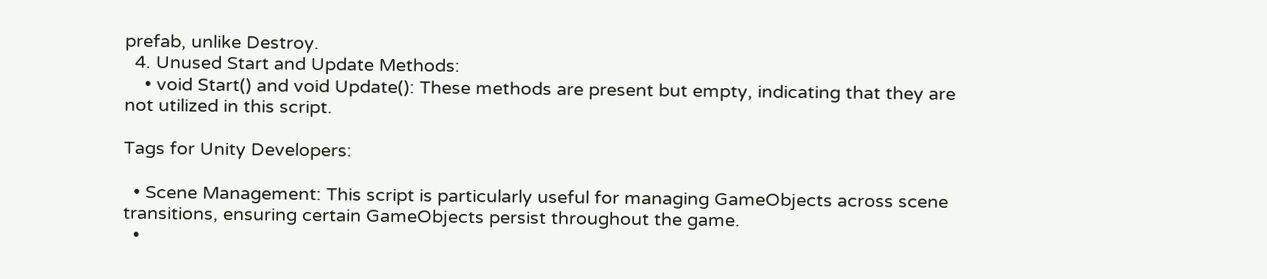prefab, unlike Destroy.
  4. Unused Start and Update Methods:
    • void Start() and void Update(): These methods are present but empty, indicating that they are not utilized in this script.

Tags for Unity Developers:

  • Scene Management: This script is particularly useful for managing GameObjects across scene transitions, ensuring certain GameObjects persist throughout the game.
  •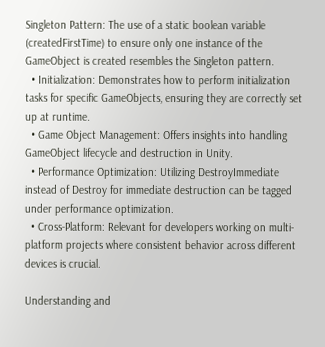Singleton Pattern: The use of a static boolean variable (createdFirstTime) to ensure only one instance of the GameObject is created resembles the Singleton pattern.
  • Initialization: Demonstrates how to perform initialization tasks for specific GameObjects, ensuring they are correctly set up at runtime.
  • Game Object Management: Offers insights into handling GameObject lifecycle and destruction in Unity.
  • Performance Optimization: Utilizing DestroyImmediate instead of Destroy for immediate destruction can be tagged under performance optimization.
  • Cross-Platform: Relevant for developers working on multi-platform projects where consistent behavior across different devices is crucial.

Understanding and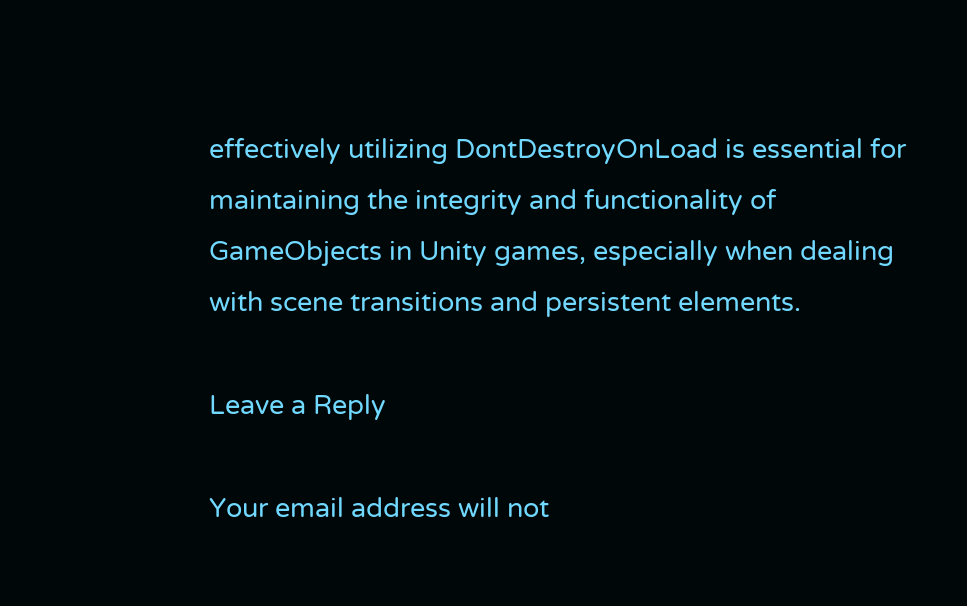effectively utilizing DontDestroyOnLoad is essential for maintaining the integrity and functionality of GameObjects in Unity games, especially when dealing with scene transitions and persistent elements.

Leave a Reply

Your email address will not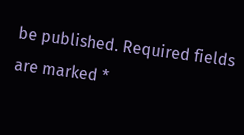be published. Required fields are marked *